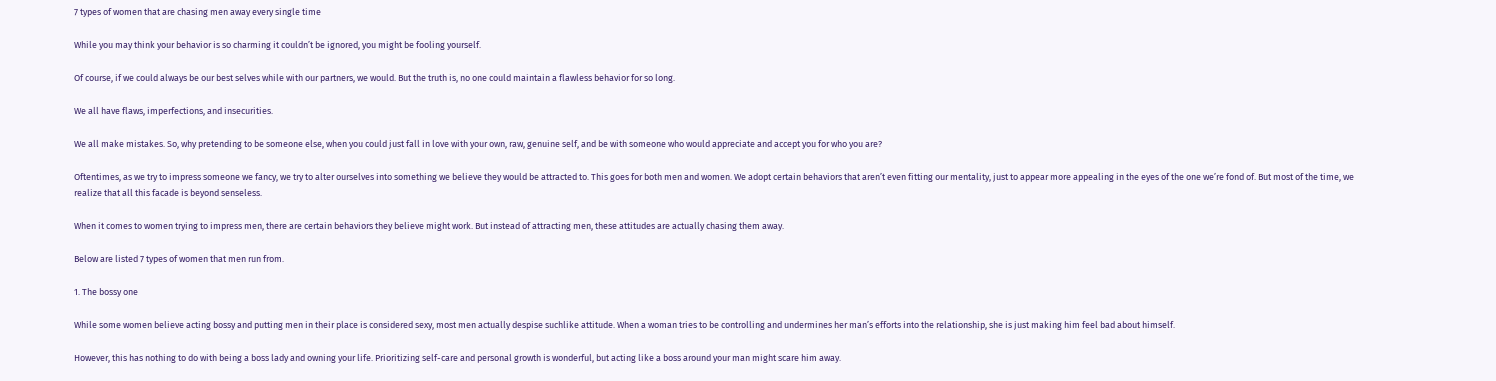7 types of women that are chasing men away every single time

While you may think your behavior is so charming it couldn’t be ignored, you might be fooling yourself.

Of course, if we could always be our best selves while with our partners, we would. But the truth is, no one could maintain a flawless behavior for so long.

We all have flaws, imperfections, and insecurities.

We all make mistakes. So, why pretending to be someone else, when you could just fall in love with your own, raw, genuine self, and be with someone who would appreciate and accept you for who you are?

Oftentimes, as we try to impress someone we fancy, we try to alter ourselves into something we believe they would be attracted to. This goes for both men and women. We adopt certain behaviors that aren’t even fitting our mentality, just to appear more appealing in the eyes of the one we’re fond of. But most of the time, we realize that all this facade is beyond senseless.

When it comes to women trying to impress men, there are certain behaviors they believe might work. But instead of attracting men, these attitudes are actually chasing them away.

Below are listed 7 types of women that men run from.

1. The bossy one

While some women believe acting bossy and putting men in their place is considered sexy, most men actually despise suchlike attitude. When a woman tries to be controlling and undermines her man’s efforts into the relationship, she is just making him feel bad about himself.

However, this has nothing to do with being a boss lady and owning your life. Prioritizing self-care and personal growth is wonderful, but acting like a boss around your man might scare him away.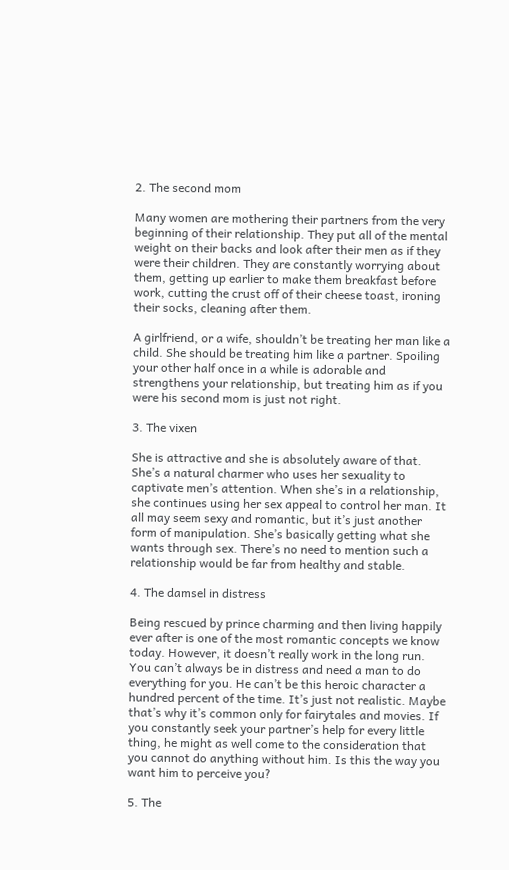2. The second mom

Many women are mothering their partners from the very beginning of their relationship. They put all of the mental weight on their backs and look after their men as if they were their children. They are constantly worrying about them, getting up earlier to make them breakfast before work, cutting the crust off of their cheese toast, ironing their socks, cleaning after them.

A girlfriend, or a wife, shouldn’t be treating her man like a child. She should be treating him like a partner. Spoiling your other half once in a while is adorable and strengthens your relationship, but treating him as if you were his second mom is just not right.

3. The vixen

She is attractive and she is absolutely aware of that. She’s a natural charmer who uses her sexuality to captivate men’s attention. When she’s in a relationship, she continues using her sex appeal to control her man. It all may seem sexy and romantic, but it’s just another form of manipulation. She’s basically getting what she wants through sex. There’s no need to mention such a relationship would be far from healthy and stable.

4. The damsel in distress

Being rescued by prince charming and then living happily ever after is one of the most romantic concepts we know today. However, it doesn’t really work in the long run. You can’t always be in distress and need a man to do everything for you. He can’t be this heroic character a hundred percent of the time. It’s just not realistic. Maybe that’s why it’s common only for fairytales and movies. If you constantly seek your partner’s help for every little thing, he might as well come to the consideration that you cannot do anything without him. Is this the way you want him to perceive you?

5. The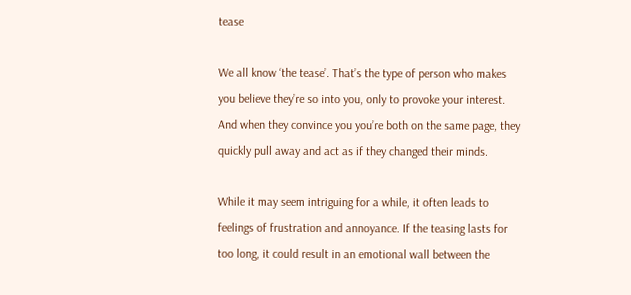tease

We all know ‘the tease’. That’s the type of person who makes you believe they’re so into you, only to provoke your interest. And when they convince you you’re both on the same page, they quickly pull away and act as if they changed their minds.

While it may seem intriguing for a while, it often leads to feelings of frustration and annoyance. If the teasing lasts for too long, it could result in an emotional wall between the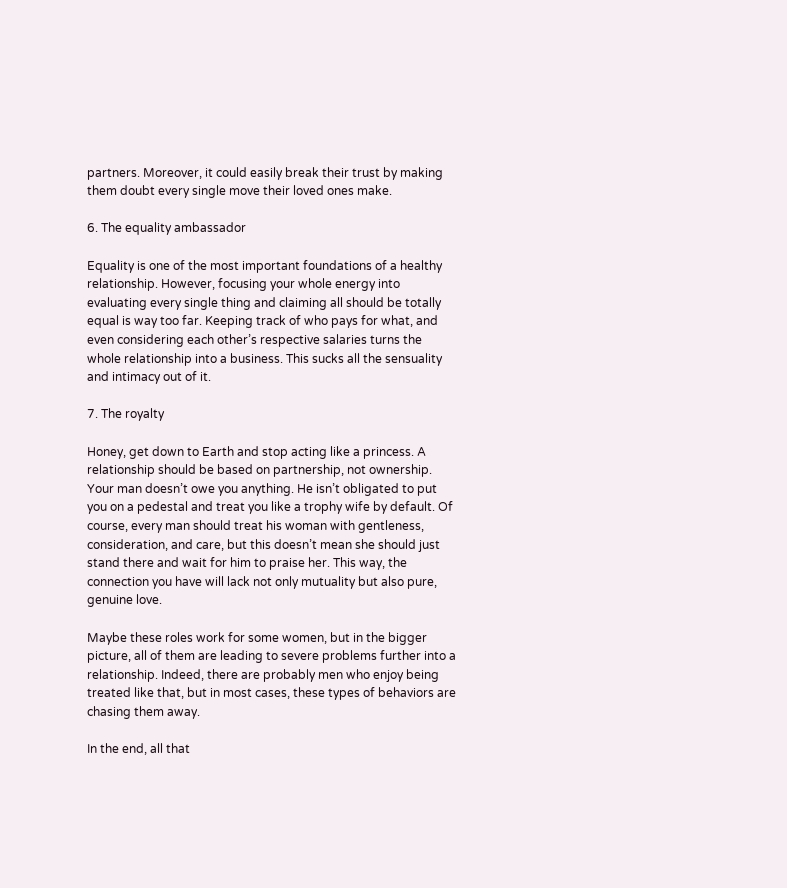partners. Moreover, it could easily break their trust by making them doubt every single move their loved ones make.

6. The equality ambassador

Equality is one of the most important foundations of a healthy relationship. However, focusing your whole energy into evaluating every single thing and claiming all should be totally equal is way too far. Keeping track of who pays for what, and even considering each other’s respective salaries turns the whole relationship into a business. This sucks all the sensuality and intimacy out of it.

7. The royalty

Honey, get down to Earth and stop acting like a princess. A relationship should be based on partnership, not ownership. Your man doesn’t owe you anything. He isn’t obligated to put you on a pedestal and treat you like a trophy wife by default. Of course, every man should treat his woman with gentleness, consideration, and care, but this doesn’t mean she should just stand there and wait for him to praise her. This way, the connection you have will lack not only mutuality but also pure, genuine love.

Maybe these roles work for some women, but in the bigger picture, all of them are leading to severe problems further into a relationship. Indeed, there are probably men who enjoy being treated like that, but in most cases, these types of behaviors are chasing them away.

In the end, all that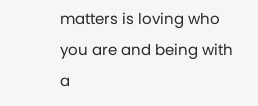matters is loving who you are and being with a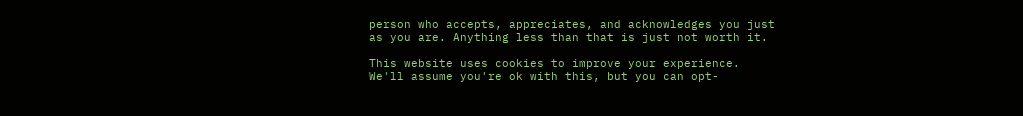person who accepts, appreciates, and acknowledges you just as you are. Anything less than that is just not worth it.

This website uses cookies to improve your experience. We'll assume you're ok with this, but you can opt-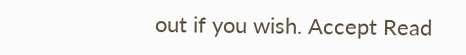out if you wish. Accept Read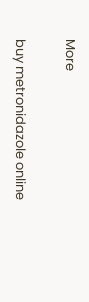More

buy metronidazole online